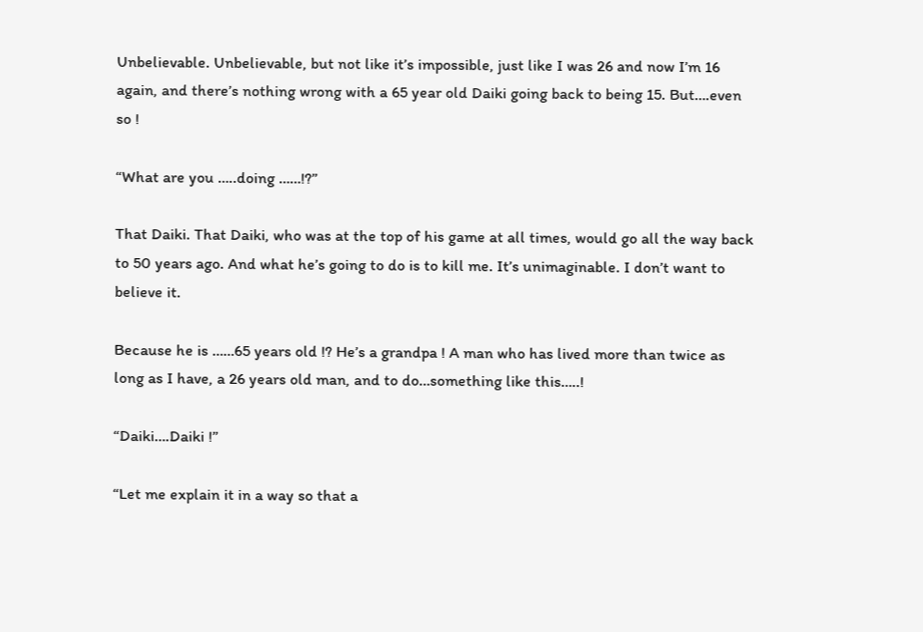Unbelievable. Unbelievable, but not like it’s impossible, just like I was 26 and now I’m 16 again, and there’s nothing wrong with a 65 year old Daiki going back to being 15. But….even so !

“What are you …..doing ……!?”

That Daiki. That Daiki, who was at the top of his game at all times, would go all the way back to 50 years ago. And what he’s going to do is to kill me. It’s unimaginable. I don’t want to believe it.

Because he is ……65 years old !? He’s a grandpa ! A man who has lived more than twice as long as I have, a 26 years old man, and to do…something like this…..!

“Daiki….Daiki !”

“Let me explain it in a way so that a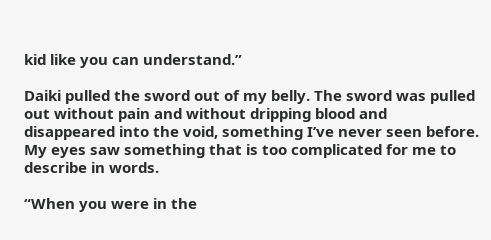kid like you can understand.”

Daiki pulled the sword out of my belly. The sword was pulled out without pain and without dripping blood and disappeared into the void, something I’ve never seen before. My eyes saw something that is too complicated for me to describe in words.

“When you were in the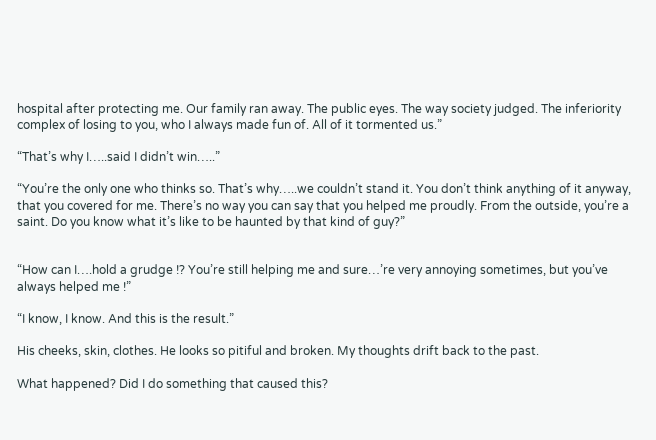hospital after protecting me. Our family ran away. The public eyes. The way society judged. The inferiority complex of losing to you, who I always made fun of. All of it tormented us.”

“That’s why I…..said I didn’t win…..”

“You’re the only one who thinks so. That’s why…..we couldn’t stand it. You don’t think anything of it anyway, that you covered for me. There’s no way you can say that you helped me proudly. From the outside, you’re a saint. Do you know what it’s like to be haunted by that kind of guy?”


“How can I….hold a grudge !? You’re still helping me and sure…’re very annoying sometimes, but you’ve always helped me !”

“I know, I know. And this is the result.”

His cheeks, skin, clothes. He looks so pitiful and broken. My thoughts drift back to the past.

What happened? Did I do something that caused this?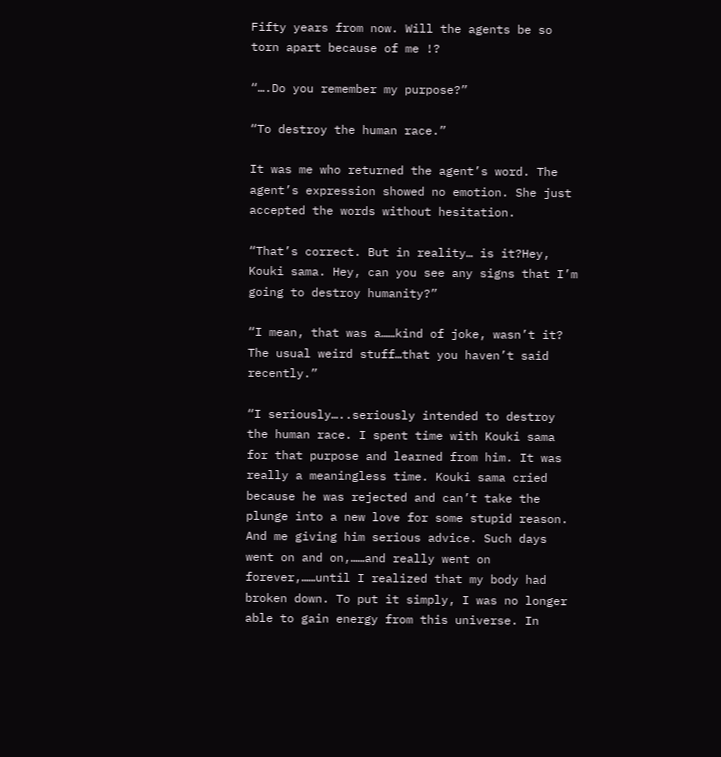Fifty years from now. Will the agents be so torn apart because of me !?

“….Do you remember my purpose?”

“To destroy the human race.”

It was me who returned the agent’s word. The agent’s expression showed no emotion. She just accepted the words without hesitation.

“That’s correct. But in reality… is it?Hey, Kouki sama. Hey, can you see any signs that I’m going to destroy humanity?”

“I mean, that was a……kind of joke, wasn’t it? The usual weird stuff…that you haven’t said recently.”

“I seriously…..seriously intended to destroy the human race. I spent time with Kouki sama for that purpose and learned from him. It was really a meaningless time. Kouki sama cried because he was rejected and can’t take the plunge into a new love for some stupid reason. And me giving him serious advice. Such days went on and on,……and really went on forever,……until I realized that my body had broken down. To put it simply, I was no longer able to gain energy from this universe. In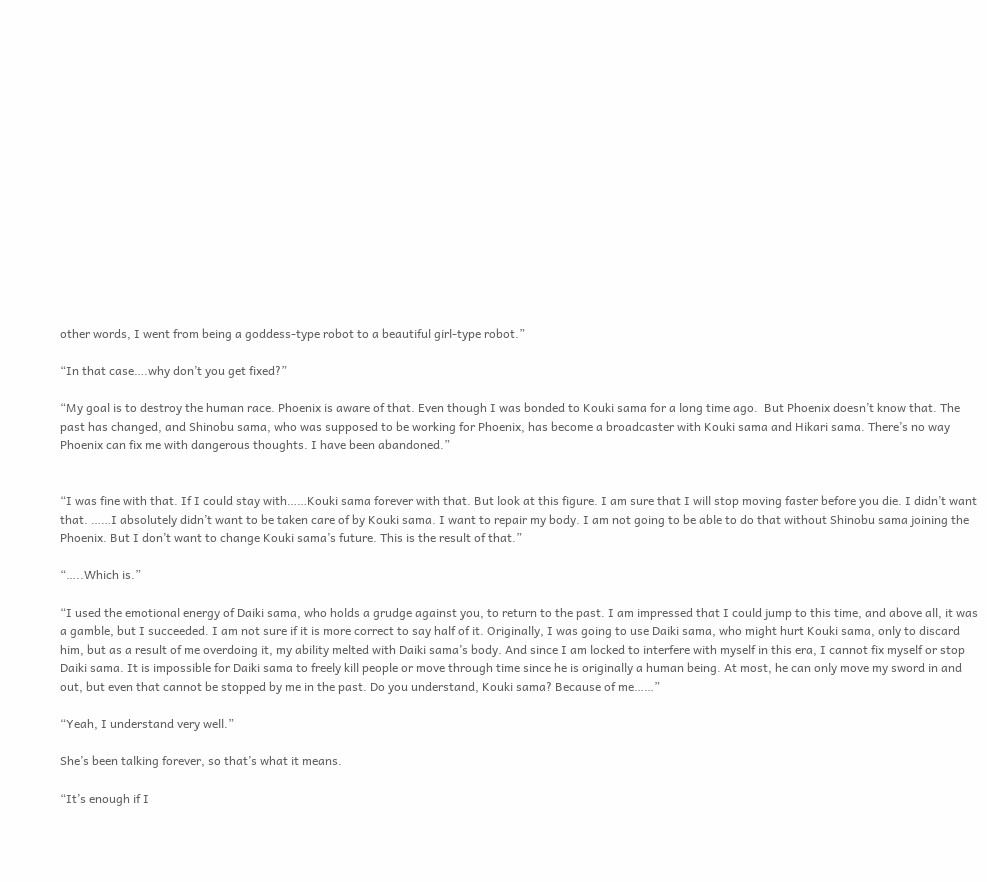other words, I went from being a goddess-type robot to a beautiful girl-type robot.”

“In that case….why don’t you get fixed?”

“My goal is to destroy the human race. Phoenix is aware of that. Even though I was bonded to Kouki sama for a long time ago.  But Phoenix doesn’t know that. The past has changed, and Shinobu sama, who was supposed to be working for Phoenix, has become a broadcaster with Kouki sama and Hikari sama. There’s no way Phoenix can fix me with dangerous thoughts. I have been abandoned.”


“I was fine with that. If I could stay with……Kouki sama forever with that. But look at this figure. I am sure that I will stop moving faster before you die. I didn’t want that. ……I absolutely didn’t want to be taken care of by Kouki sama. I want to repair my body. I am not going to be able to do that without Shinobu sama joining the Phoenix. But I don’t want to change Kouki sama’s future. This is the result of that.”

“…..Which is.”

“I used the emotional energy of Daiki sama, who holds a grudge against you, to return to the past. I am impressed that I could jump to this time, and above all, it was a gamble, but I succeeded. I am not sure if it is more correct to say half of it. Originally, I was going to use Daiki sama, who might hurt Kouki sama, only to discard him, but as a result of me overdoing it, my ability melted with Daiki sama’s body. And since I am locked to interfere with myself in this era, I cannot fix myself or stop Daiki sama. It is impossible for Daiki sama to freely kill people or move through time since he is originally a human being. At most, he can only move my sword in and out, but even that cannot be stopped by me in the past. Do you understand, Kouki sama? Because of me……”

“Yeah, I understand very well.”

She’s been talking forever, so that’s what it means.

“It’s enough if I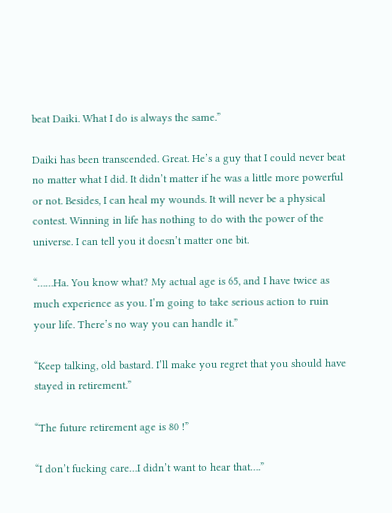beat Daiki. What I do is always the same.”

Daiki has been transcended. Great. He’s a guy that I could never beat no matter what I did. It didn’t matter if he was a little more powerful or not. Besides, I can heal my wounds. It will never be a physical contest. Winning in life has nothing to do with the power of the universe. I can tell you it doesn’t matter one bit.

“……Ha. You know what? My actual age is 65, and I have twice as much experience as you. I’m going to take serious action to ruin your life. There’s no way you can handle it.”

“Keep talking, old bastard. I’ll make you regret that you should have stayed in retirement.”

“The future retirement age is 80 !”

“I don’t fucking care…I didn’t want to hear that….”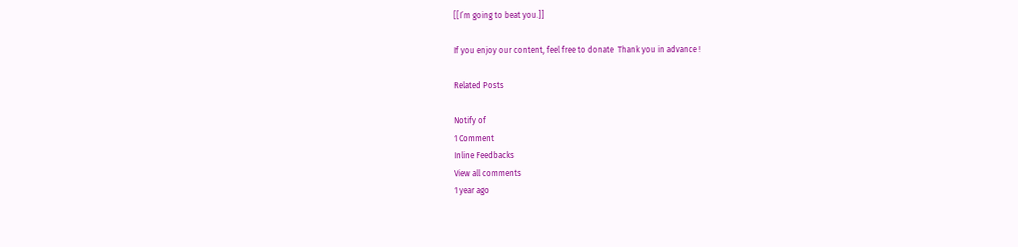[[I’m going to beat you.]]

If you enjoy our content, feel free to donate  Thank you in advance !

Related Posts

Notify of
1 Comment
Inline Feedbacks
View all comments
1 year ago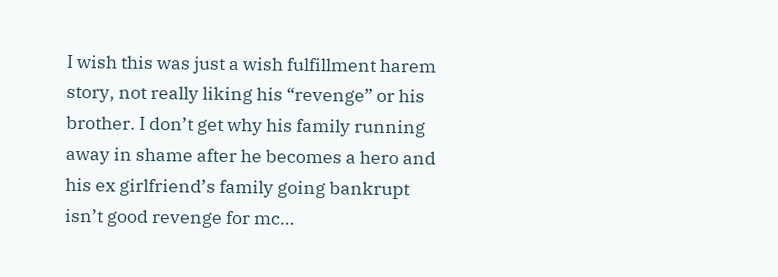I wish this was just a wish fulfillment harem story, not really liking his “revenge” or his brother. I don’t get why his family running away in shame after he becomes a hero and his ex girlfriend’s family going bankrupt isn’t good revenge for mc…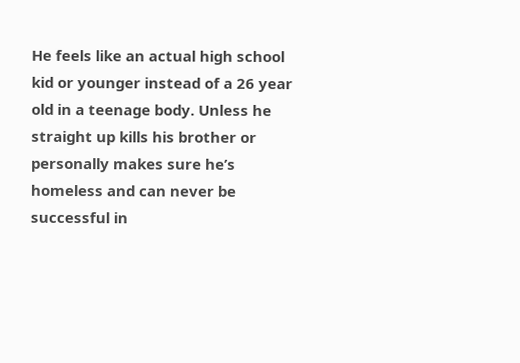He feels like an actual high school kid or younger instead of a 26 year old in a teenage body. Unless he straight up kills his brother or personally makes sure he’s homeless and can never be successful in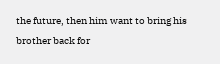the future, then him want to bring his brother back for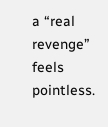a “real revenge” feels pointless.